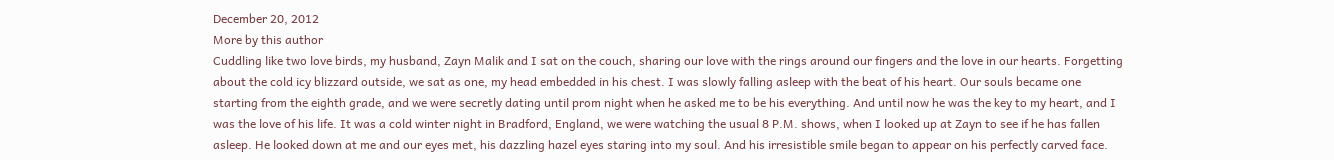December 20, 2012
More by this author
Cuddling like two love birds, my husband, Zayn Malik and I sat on the couch, sharing our love with the rings around our fingers and the love in our hearts. Forgetting about the cold icy blizzard outside, we sat as one, my head embedded in his chest. I was slowly falling asleep with the beat of his heart. Our souls became one starting from the eighth grade, and we were secretly dating until prom night when he asked me to be his everything. And until now he was the key to my heart, and I was the love of his life. It was a cold winter night in Bradford, England, we were watching the usual 8 P.M. shows, when I looked up at Zayn to see if he has fallen asleep. He looked down at me and our eyes met, his dazzling hazel eyes staring into my soul. And his irresistible smile began to appear on his perfectly carved face.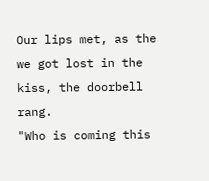Our lips met, as the we got lost in the kiss, the doorbell rang.
"Who is coming this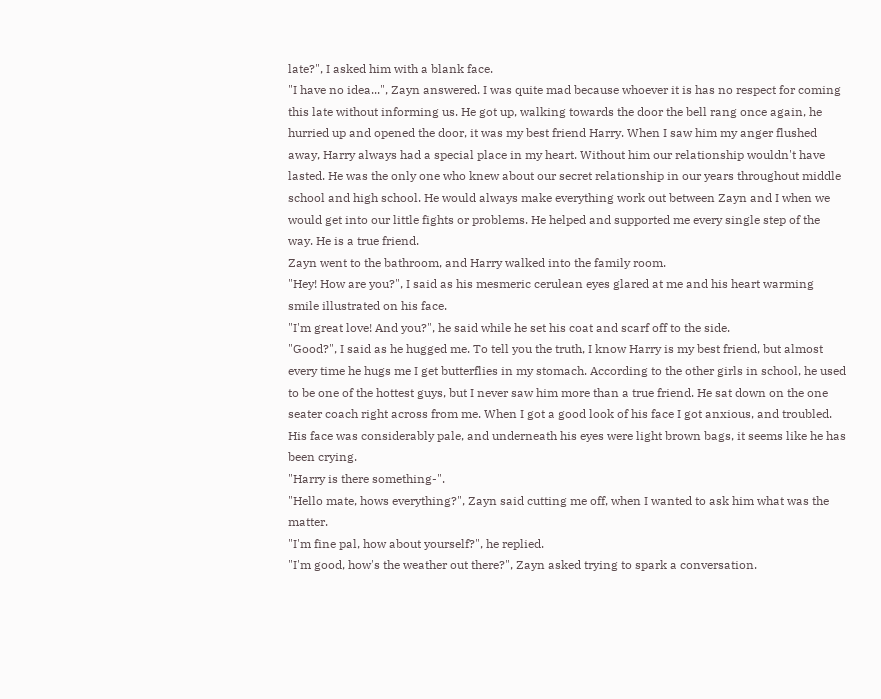late?", I asked him with a blank face.
"I have no idea...", Zayn answered. I was quite mad because whoever it is has no respect for coming this late without informing us. He got up, walking towards the door the bell rang once again, he hurried up and opened the door, it was my best friend Harry. When I saw him my anger flushed away, Harry always had a special place in my heart. Without him our relationship wouldn't have lasted. He was the only one who knew about our secret relationship in our years throughout middle school and high school. He would always make everything work out between Zayn and I when we would get into our little fights or problems. He helped and supported me every single step of the way. He is a true friend.
Zayn went to the bathroom, and Harry walked into the family room.
"Hey! How are you?", I said as his mesmeric cerulean eyes glared at me and his heart warming smile illustrated on his face.
"I'm great love! And you?", he said while he set his coat and scarf off to the side.
"Good?", I said as he hugged me. To tell you the truth, I know Harry is my best friend, but almost every time he hugs me I get butterflies in my stomach. According to the other girls in school, he used to be one of the hottest guys, but I never saw him more than a true friend. He sat down on the one seater coach right across from me. When I got a good look of his face I got anxious, and troubled. His face was considerably pale, and underneath his eyes were light brown bags, it seems like he has been crying.
"Harry is there something-".
"Hello mate, hows everything?", Zayn said cutting me off, when I wanted to ask him what was the matter.
"I'm fine pal, how about yourself?", he replied.
"I'm good, how's the weather out there?", Zayn asked trying to spark a conversation.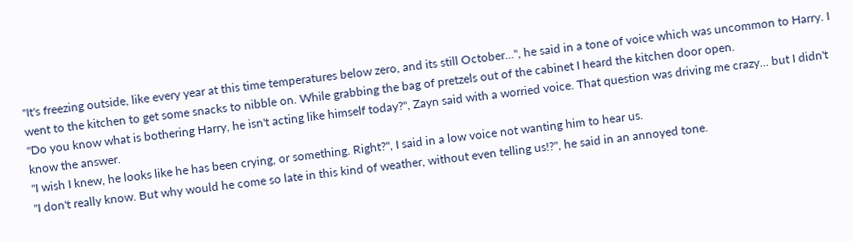"It's freezing outside, like every year at this time temperatures below zero, and its still October...", he said in a tone of voice which was uncommon to Harry. I went to the kitchen to get some snacks to nibble on. While grabbing the bag of pretzels out of the cabinet I heard the kitchen door open.
"Do you know what is bothering Harry, he isn't acting like himself today?", Zayn said with a worried voice. That question was driving me crazy... but I didn't know the answer.
"I wish I knew, he looks like he has been crying, or something. Right?", I said in a low voice not wanting him to hear us.
"I don't really know. But why would he come so late in this kind of weather, without even telling us!?", he said in an annoyed tone.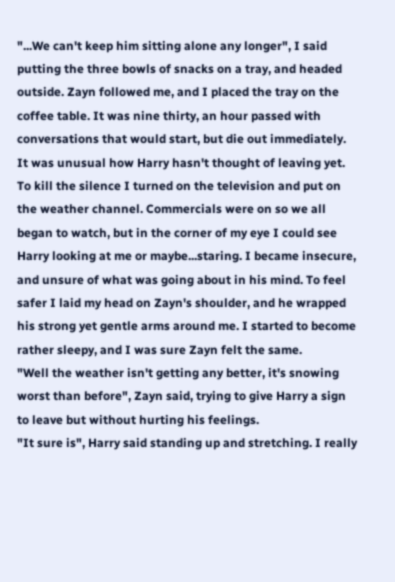"...We can't keep him sitting alone any longer", I said putting the three bowls of snacks on a tray, and headed outside. Zayn followed me, and I placed the tray on the coffee table. It was nine thirty, an hour passed with conversations that would start, but die out immediately. It was unusual how Harry hasn't thought of leaving yet. To kill the silence I turned on the television and put on the weather channel. Commercials were on so we all began to watch, but in the corner of my eye I could see Harry looking at me or maybe...staring. I became insecure, and unsure of what was going about in his mind. To feel safer I laid my head on Zayn's shoulder, and he wrapped his strong yet gentle arms around me. I started to become rather sleepy, and I was sure Zayn felt the same.
"Well the weather isn't getting any better, it's snowing worst than before", Zayn said, trying to give Harry a sign to leave but without hurting his feelings.
"It sure is", Harry said standing up and stretching. I really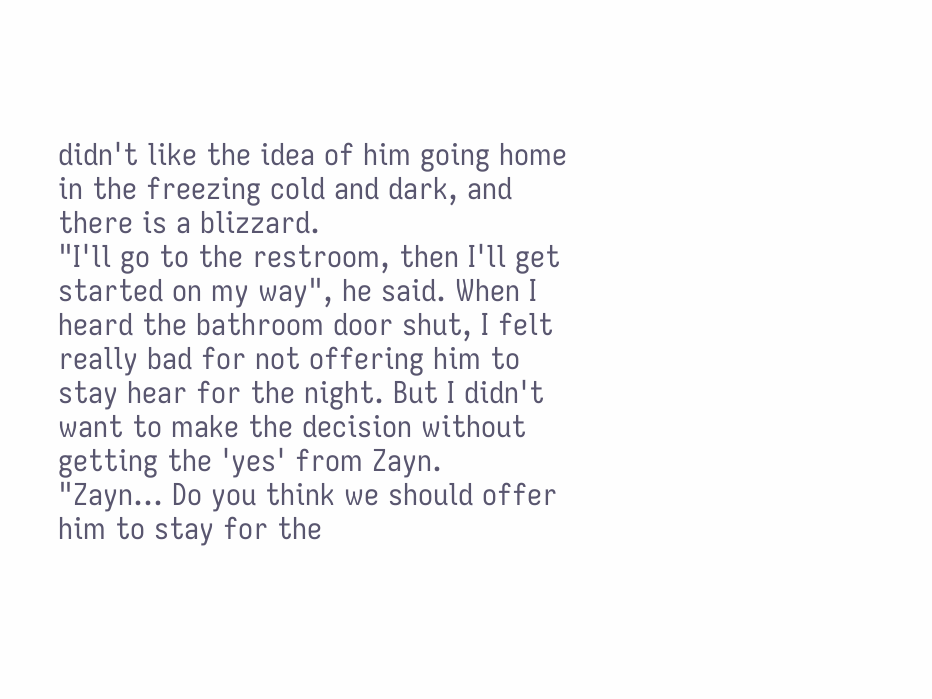didn't like the idea of him going home in the freezing cold and dark, and there is a blizzard.
"I'll go to the restroom, then I'll get started on my way", he said. When I heard the bathroom door shut, I felt really bad for not offering him to stay hear for the night. But I didn't want to make the decision without getting the 'yes' from Zayn.
"Zayn... Do you think we should offer him to stay for the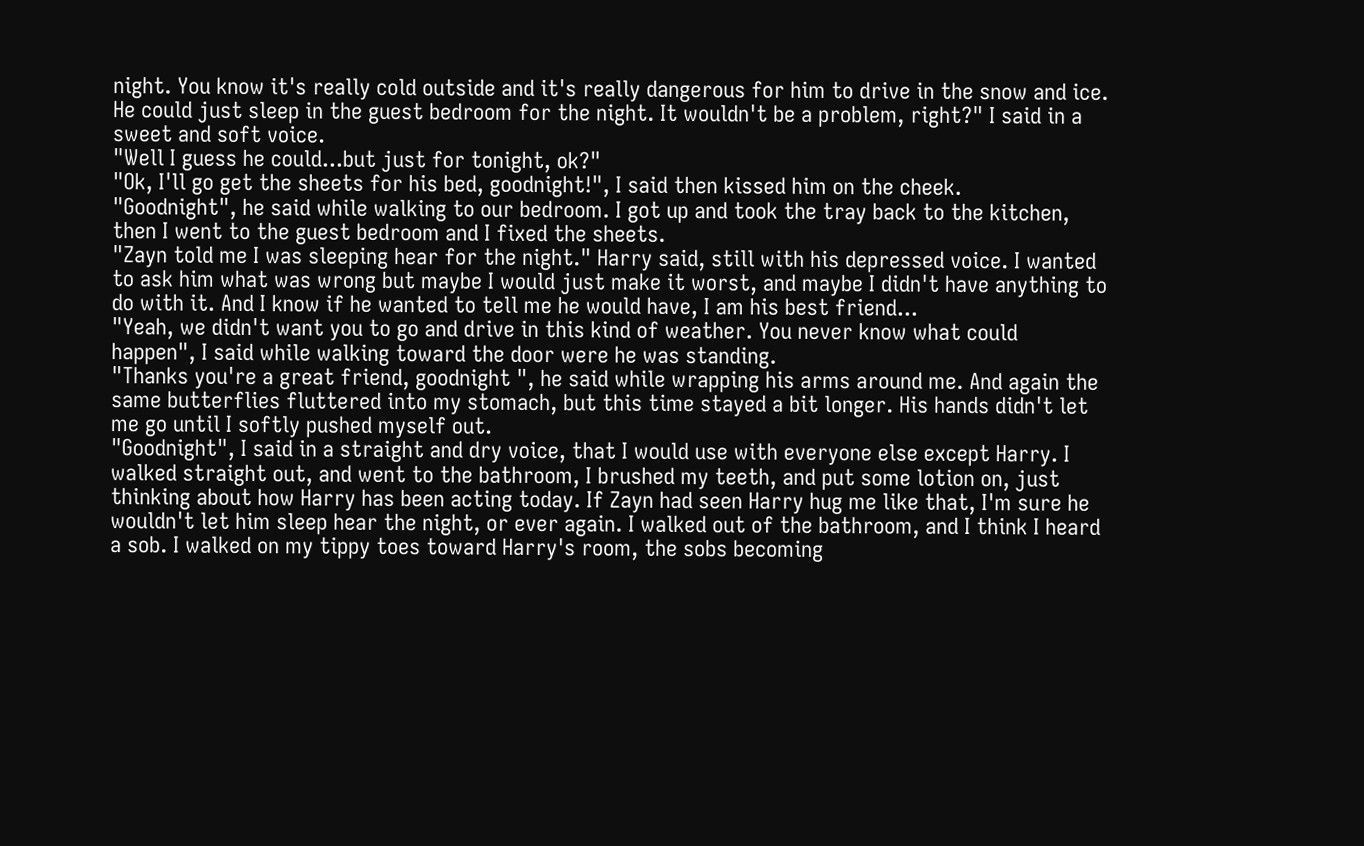night. You know it's really cold outside and it's really dangerous for him to drive in the snow and ice. He could just sleep in the guest bedroom for the night. It wouldn't be a problem, right?" I said in a sweet and soft voice.
"Well I guess he could...but just for tonight, ok?"
"Ok, I'll go get the sheets for his bed, goodnight!", I said then kissed him on the cheek.
"Goodnight", he said while walking to our bedroom. I got up and took the tray back to the kitchen, then I went to the guest bedroom and I fixed the sheets.
"Zayn told me I was sleeping hear for the night." Harry said, still with his depressed voice. I wanted to ask him what was wrong but maybe I would just make it worst, and maybe I didn't have anything to do with it. And I know if he wanted to tell me he would have, I am his best friend...
"Yeah, we didn't want you to go and drive in this kind of weather. You never know what could happen", I said while walking toward the door were he was standing.
"Thanks you're a great friend, goodnight ", he said while wrapping his arms around me. And again the same butterflies fluttered into my stomach, but this time stayed a bit longer. His hands didn't let me go until I softly pushed myself out.
"Goodnight", I said in a straight and dry voice, that I would use with everyone else except Harry. I walked straight out, and went to the bathroom, I brushed my teeth, and put some lotion on, just thinking about how Harry has been acting today. If Zayn had seen Harry hug me like that, I'm sure he wouldn't let him sleep hear the night, or ever again. I walked out of the bathroom, and I think I heard a sob. I walked on my tippy toes toward Harry's room, the sobs becoming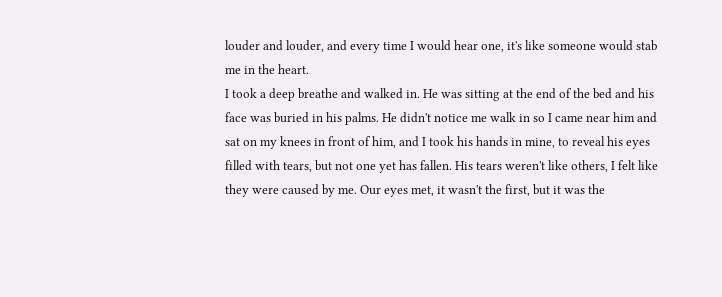louder and louder, and every time I would hear one, it's like someone would stab me in the heart.
I took a deep breathe and walked in. He was sitting at the end of the bed and his face was buried in his palms. He didn't notice me walk in so I came near him and sat on my knees in front of him, and I took his hands in mine, to reveal his eyes filled with tears, but not one yet has fallen. His tears weren't like others, I felt like they were caused by me. Our eyes met, it wasn't the first, but it was the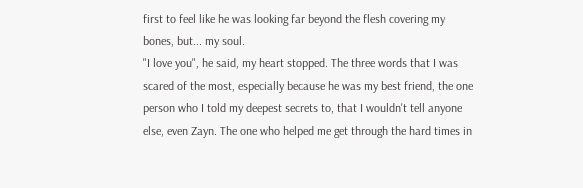first to feel like he was looking far beyond the flesh covering my bones, but... my soul.
"I love you", he said, my heart stopped. The three words that I was scared of the most, especially because he was my best friend, the one person who I told my deepest secrets to, that I wouldn't tell anyone else, even Zayn. The one who helped me get through the hard times in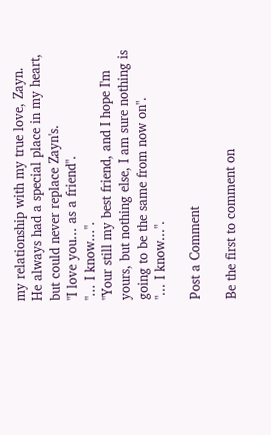my relationship with my true love, Zayn. He always had a special place in my heart, but could never replace Zayn's.
"I love you... as a friend".
"... I know...".
"Your still my best friend, and I hope I'm yours, but nothing else, I am sure nothing is going to be the same from now on".
"... I know...".

Post a Comment

Be the first to comment on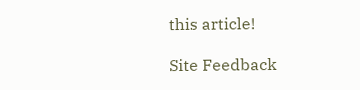this article!

Site Feedback